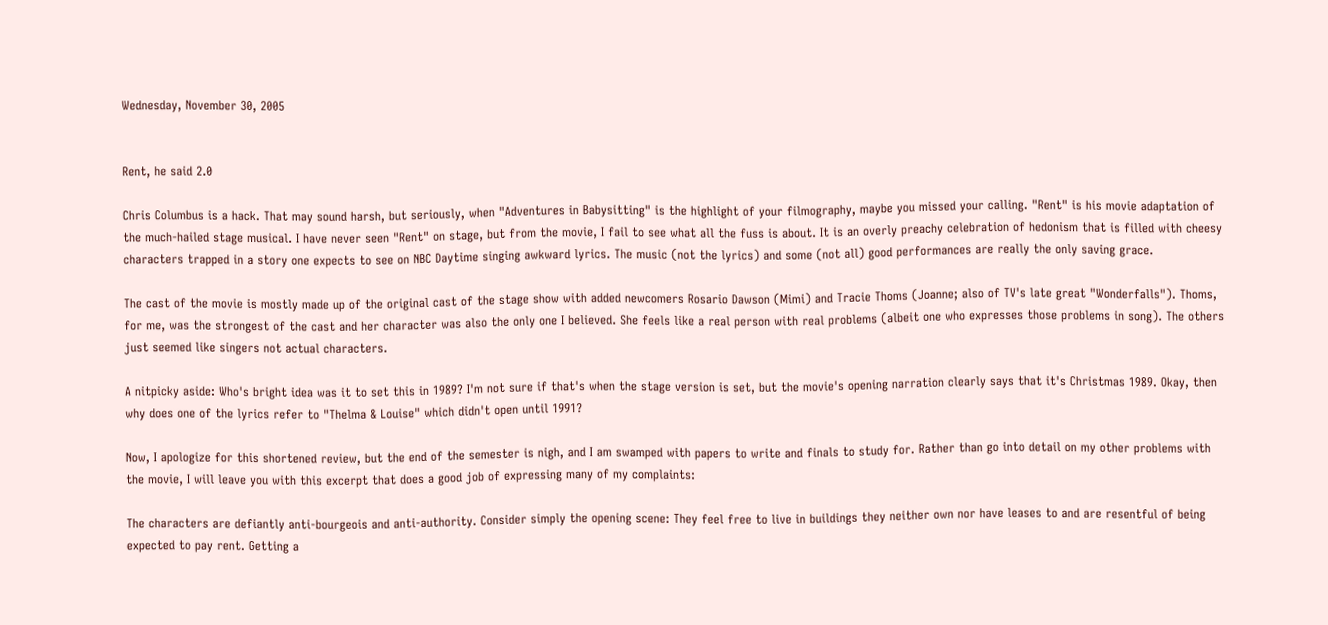Wednesday, November 30, 2005


Rent, he said 2.0

Chris Columbus is a hack. That may sound harsh, but seriously, when "Adventures in Babysitting" is the highlight of your filmography, maybe you missed your calling. "Rent" is his movie adaptation of the much-hailed stage musical. I have never seen "Rent" on stage, but from the movie, I fail to see what all the fuss is about. It is an overly preachy celebration of hedonism that is filled with cheesy characters trapped in a story one expects to see on NBC Daytime singing awkward lyrics. The music (not the lyrics) and some (not all) good performances are really the only saving grace.

The cast of the movie is mostly made up of the original cast of the stage show with added newcomers Rosario Dawson (Mimi) and Tracie Thoms (Joanne; also of TV's late great "Wonderfalls"). Thoms, for me, was the strongest of the cast and her character was also the only one I believed. She feels like a real person with real problems (albeit one who expresses those problems in song). The others just seemed like singers not actual characters.

A nitpicky aside: Who's bright idea was it to set this in 1989? I'm not sure if that's when the stage version is set, but the movie's opening narration clearly says that it's Christmas 1989. Okay, then why does one of the lyrics refer to "Thelma & Louise" which didn't open until 1991?

Now, I apologize for this shortened review, but the end of the semester is nigh, and I am swamped with papers to write and finals to study for. Rather than go into detail on my other problems with the movie, I will leave you with this excerpt that does a good job of expressing many of my complaints:

The characters are defiantly anti-bourgeois and anti-authority. Consider simply the opening scene: They feel free to live in buildings they neither own nor have leases to and are resentful of being expected to pay rent. Getting a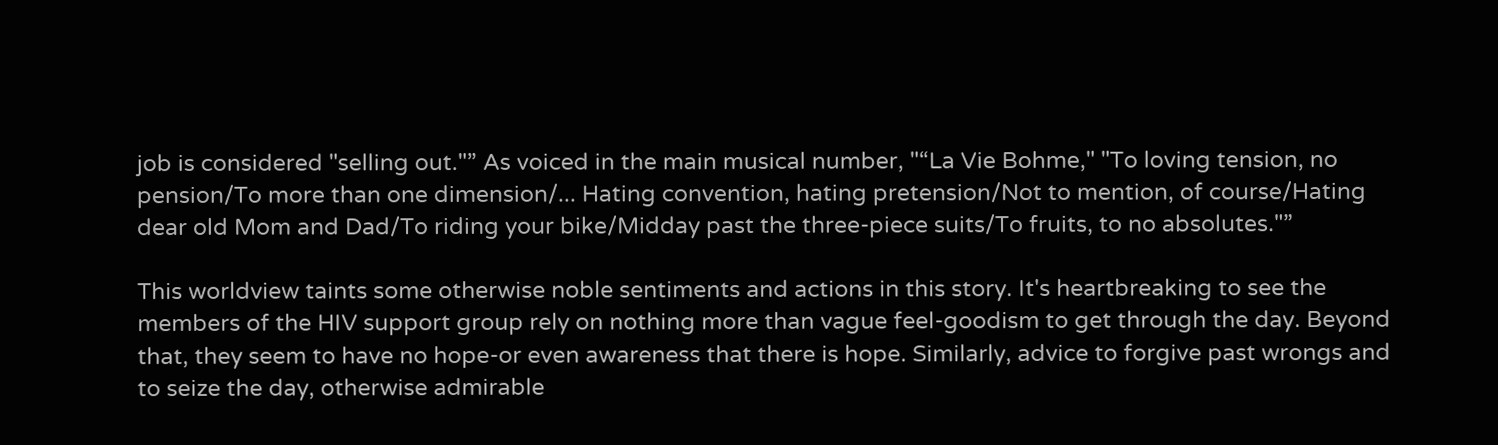job is considered "selling out."” As voiced in the main musical number, "“La Vie Bohme," "To loving tension, no pension/To more than one dimension/... Hating convention, hating pretension/Not to mention, of course/Hating dear old Mom and Dad/To riding your bike/Midday past the three-piece suits/To fruits, to no absolutes."”

This worldview taints some otherwise noble sentiments and actions in this story. It's heartbreaking to see the members of the HIV support group rely on nothing more than vague feel-goodism to get through the day. Beyond that, they seem to have no hope-or even awareness that there is hope. Similarly, advice to forgive past wrongs and to seize the day, otherwise admirable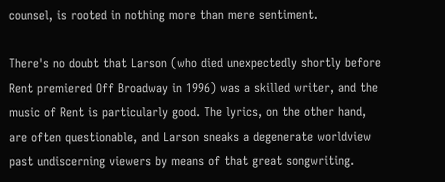counsel, is rooted in nothing more than mere sentiment.

There's no doubt that Larson (who died unexpectedly shortly before Rent premiered Off Broadway in 1996) was a skilled writer, and the music of Rent is particularly good. The lyrics, on the other hand, are often questionable, and Larson sneaks a degenerate worldview past undiscerning viewers by means of that great songwriting.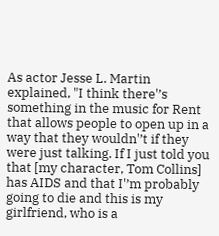As actor Jesse L. Martin explained, "I think there'’s something in the music for Rent that allows people to open up in a way that they wouldn'’t if they were just talking. If I just told you that [my character, Tom Collins] has AIDS and that I'’m probably going to die and this is my girlfriend, who is a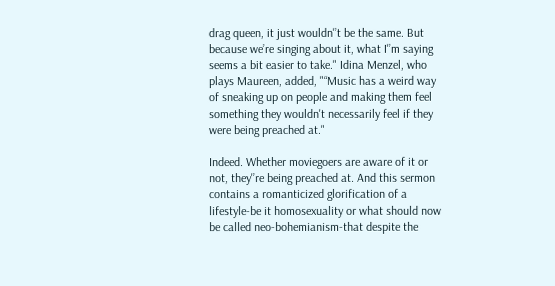drag queen, it just wouldn'’t be the same. But because we’re singing about it, what I'’m saying seems a bit easier to take." Idina Menzel, who plays Maureen, added, "“Music has a weird way of sneaking up on people and making them feel something they wouldn't necessarily feel if they were being preached at."

Indeed. Whether moviegoers are aware of it or not, they'’re being preached at. And this sermon contains a romanticized glorification of a lifestyle-be it homosexuality or what should now be called neo-bohemianism-that despite the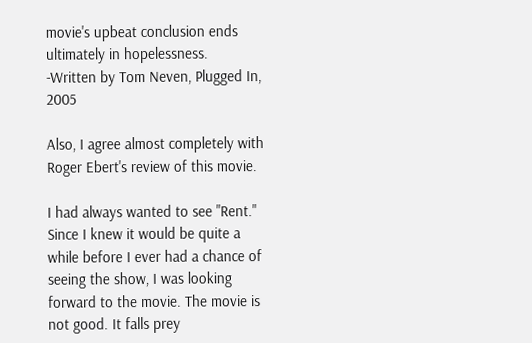movie's upbeat conclusion ends ultimately in hopelessness.
-Written by Tom Neven, Plugged In, 2005

Also, I agree almost completely with Roger Ebert's review of this movie.

I had always wanted to see "Rent." Since I knew it would be quite a while before I ever had a chance of seeing the show, I was looking forward to the movie. The movie is not good. It falls prey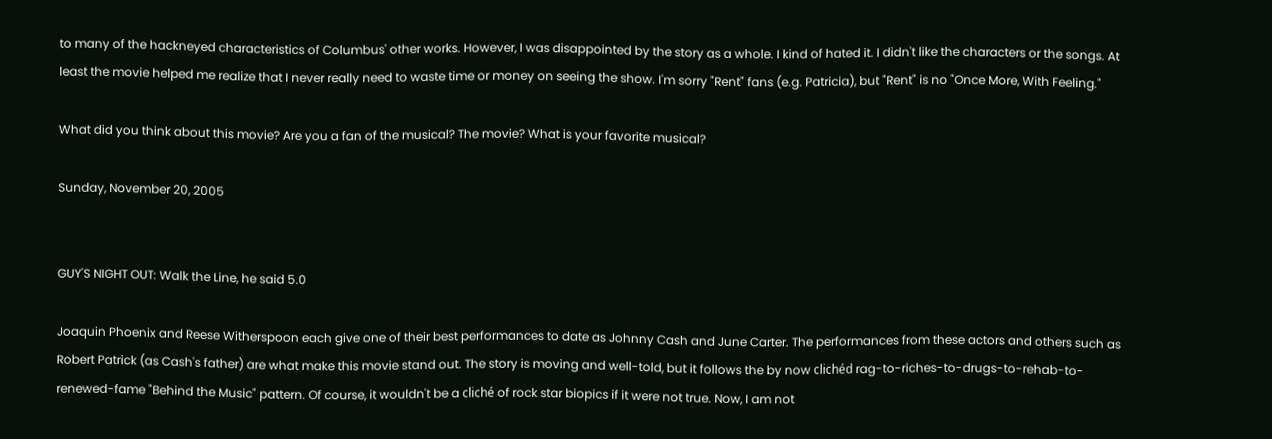to many of the hackneyed characteristics of Columbus' other works. However, I was disappointed by the story as a whole. I kind of hated it. I didn't like the characters or the songs. At least the movie helped me realize that I never really need to waste time or money on seeing the show. I'm sorry "Rent" fans (e.g. Patricia), but "Rent" is no "Once More, With Feeling."

What did you think about this movie? Are you a fan of the musical? The movie? What is your favorite musical?

Sunday, November 20, 2005


GUY'S NIGHT OUT: Walk the Line, he said 5.0

Joaquin Phoenix and Reese Witherspoon each give one of their best performances to date as Johnny Cash and June Carter. The performances from these actors and others such as Robert Patrick (as Cash's father) are what make this movie stand out. The story is moving and well-told, but it follows the by now clichéd rag-to-riches-to-drugs-to-rehab-to-renewed-fame "Behind the Music" pattern. Of course, it wouldn't be a cliché of rock star biopics if it were not true. Now, I am not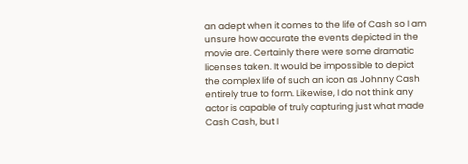an adept when it comes to the life of Cash so I am unsure how accurate the events depicted in the movie are. Certainly there were some dramatic licenses taken. It would be impossible to depict the complex life of such an icon as Johnny Cash entirely true to form. Likewise, I do not think any actor is capable of truly capturing just what made Cash Cash, but I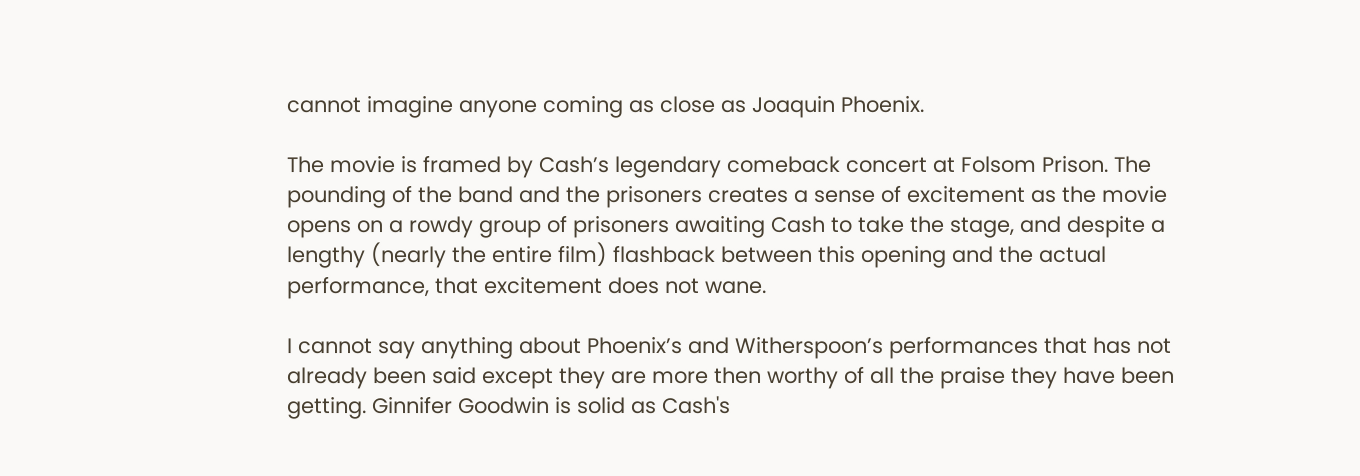cannot imagine anyone coming as close as Joaquin Phoenix.

The movie is framed by Cash’s legendary comeback concert at Folsom Prison. The pounding of the band and the prisoners creates a sense of excitement as the movie opens on a rowdy group of prisoners awaiting Cash to take the stage, and despite a lengthy (nearly the entire film) flashback between this opening and the actual performance, that excitement does not wane.

I cannot say anything about Phoenix’s and Witherspoon’s performances that has not already been said except they are more then worthy of all the praise they have been getting. Ginnifer Goodwin is solid as Cash's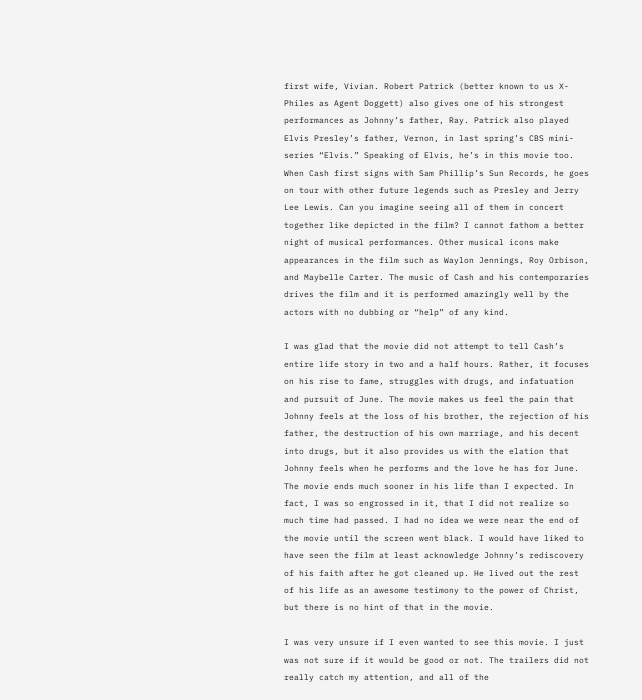first wife, Vivian. Robert Patrick (better known to us X-Philes as Agent Doggett) also gives one of his strongest performances as Johnny’s father, Ray. Patrick also played Elvis Presley’s father, Vernon, in last spring’s CBS mini-series “Elvis.” Speaking of Elvis, he’s in this movie too. When Cash first signs with Sam Phillip’s Sun Records, he goes on tour with other future legends such as Presley and Jerry Lee Lewis. Can you imagine seeing all of them in concert together like depicted in the film? I cannot fathom a better night of musical performances. Other musical icons make appearances in the film such as Waylon Jennings, Roy Orbison, and Maybelle Carter. The music of Cash and his contemporaries drives the film and it is performed amazingly well by the actors with no dubbing or “help” of any kind.

I was glad that the movie did not attempt to tell Cash’s entire life story in two and a half hours. Rather, it focuses on his rise to fame, struggles with drugs, and infatuation and pursuit of June. The movie makes us feel the pain that Johnny feels at the loss of his brother, the rejection of his father, the destruction of his own marriage, and his decent into drugs, but it also provides us with the elation that Johnny feels when he performs and the love he has for June. The movie ends much sooner in his life than I expected. In fact, I was so engrossed in it, that I did not realize so much time had passed. I had no idea we were near the end of the movie until the screen went black. I would have liked to have seen the film at least acknowledge Johnny’s rediscovery of his faith after he got cleaned up. He lived out the rest of his life as an awesome testimony to the power of Christ, but there is no hint of that in the movie.

I was very unsure if I even wanted to see this movie. I just was not sure if it would be good or not. The trailers did not really catch my attention, and all of the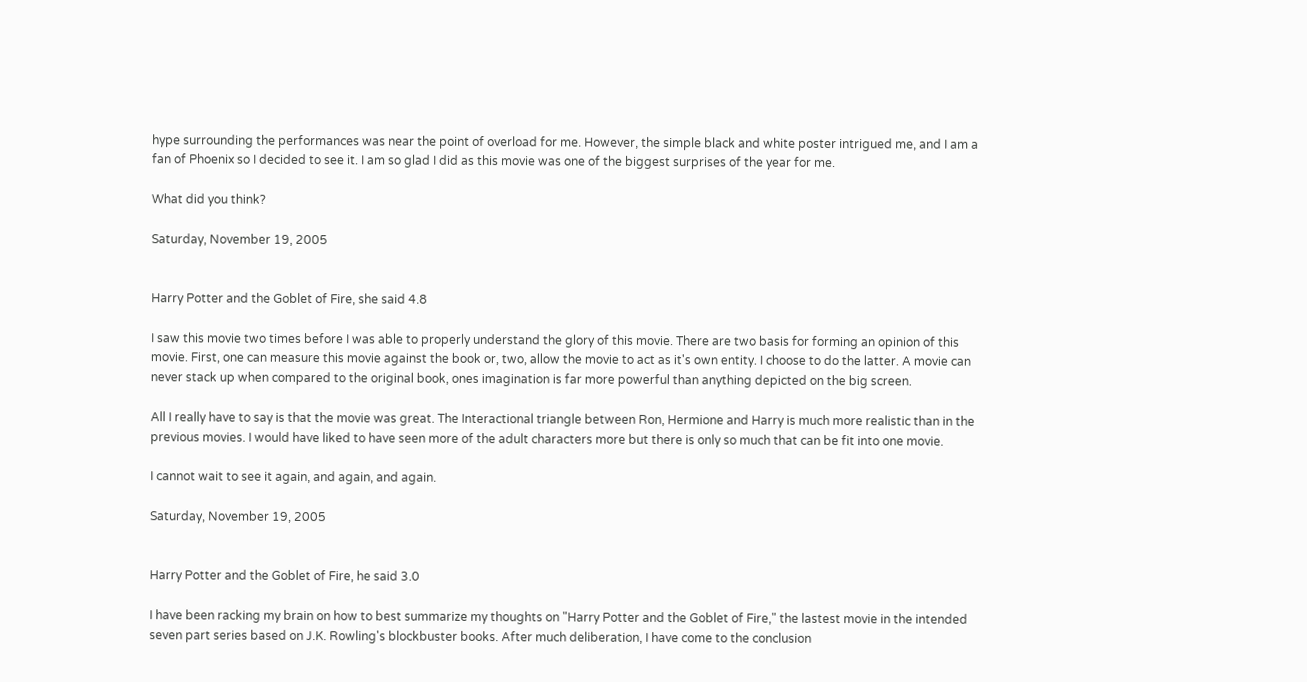hype surrounding the performances was near the point of overload for me. However, the simple black and white poster intrigued me, and I am a fan of Phoenix so I decided to see it. I am so glad I did as this movie was one of the biggest surprises of the year for me.

What did you think?

Saturday, November 19, 2005


Harry Potter and the Goblet of Fire, she said 4.8

I saw this movie two times before I was able to properly understand the glory of this movie. There are two basis for forming an opinion of this movie. First, one can measure this movie against the book or, two, allow the movie to act as it's own entity. I choose to do the latter. A movie can never stack up when compared to the original book, ones imagination is far more powerful than anything depicted on the big screen.

All I really have to say is that the movie was great. The Interactional triangle between Ron, Hermione and Harry is much more realistic than in the previous movies. I would have liked to have seen more of the adult characters more but there is only so much that can be fit into one movie.

I cannot wait to see it again, and again, and again.

Saturday, November 19, 2005


Harry Potter and the Goblet of Fire, he said 3.0

I have been racking my brain on how to best summarize my thoughts on "Harry Potter and the Goblet of Fire," the lastest movie in the intended seven part series based on J.K. Rowling's blockbuster books. After much deliberation, I have come to the conclusion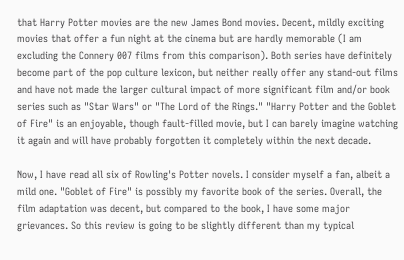that Harry Potter movies are the new James Bond movies. Decent, mildly exciting movies that offer a fun night at the cinema but are hardly memorable (I am excluding the Connery 007 films from this comparison). Both series have definitely become part of the pop culture lexicon, but neither really offer any stand-out films and have not made the larger cultural impact of more significant film and/or book series such as "Star Wars" or "The Lord of the Rings." "Harry Potter and the Goblet of Fire" is an enjoyable, though fault-filled movie, but I can barely imagine watching it again and will have probably forgotten it completely within the next decade.

Now, I have read all six of Rowling's Potter novels. I consider myself a fan, albeit a mild one. "Goblet of Fire" is possibly my favorite book of the series. Overall, the film adaptation was decent, but compared to the book, I have some major grievances. So this review is going to be slightly different than my typical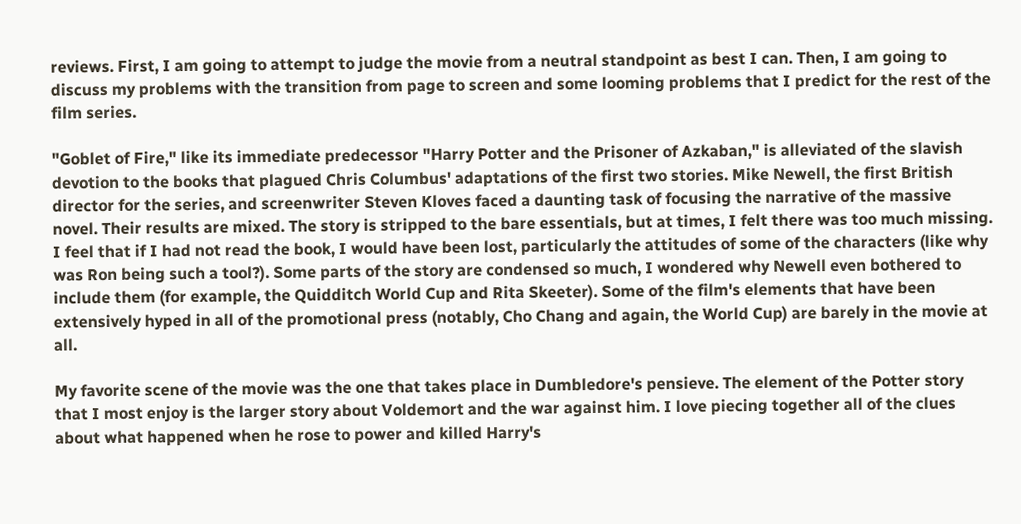reviews. First, I am going to attempt to judge the movie from a neutral standpoint as best I can. Then, I am going to discuss my problems with the transition from page to screen and some looming problems that I predict for the rest of the film series.

"Goblet of Fire," like its immediate predecessor "Harry Potter and the Prisoner of Azkaban," is alleviated of the slavish devotion to the books that plagued Chris Columbus' adaptations of the first two stories. Mike Newell, the first British director for the series, and screenwriter Steven Kloves faced a daunting task of focusing the narrative of the massive novel. Their results are mixed. The story is stripped to the bare essentials, but at times, I felt there was too much missing. I feel that if I had not read the book, I would have been lost, particularly the attitudes of some of the characters (like why was Ron being such a tool?). Some parts of the story are condensed so much, I wondered why Newell even bothered to include them (for example, the Quidditch World Cup and Rita Skeeter). Some of the film's elements that have been extensively hyped in all of the promotional press (notably, Cho Chang and again, the World Cup) are barely in the movie at all.

My favorite scene of the movie was the one that takes place in Dumbledore's pensieve. The element of the Potter story that I most enjoy is the larger story about Voldemort and the war against him. I love piecing together all of the clues about what happened when he rose to power and killed Harry's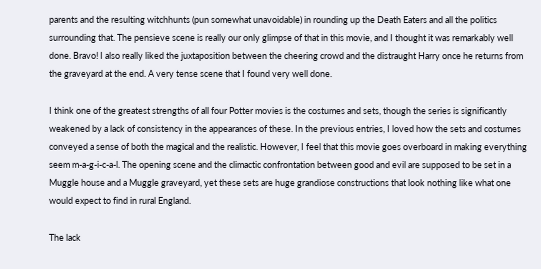parents and the resulting witchhunts (pun somewhat unavoidable) in rounding up the Death Eaters and all the politics surrounding that. The pensieve scene is really our only glimpse of that in this movie, and I thought it was remarkably well done. Bravo! I also really liked the juxtaposition between the cheering crowd and the distraught Harry once he returns from the graveyard at the end. A very tense scene that I found very well done.

I think one of the greatest strengths of all four Potter movies is the costumes and sets, though the series is significantly weakened by a lack of consistency in the appearances of these. In the previous entries, I loved how the sets and costumes conveyed a sense of both the magical and the realistic. However, I feel that this movie goes overboard in making everything seem m-a-g-i-c-a-l. The opening scene and the climactic confrontation between good and evil are supposed to be set in a Muggle house and a Muggle graveyard, yet these sets are huge grandiose constructions that look nothing like what one would expect to find in rural England.

The lack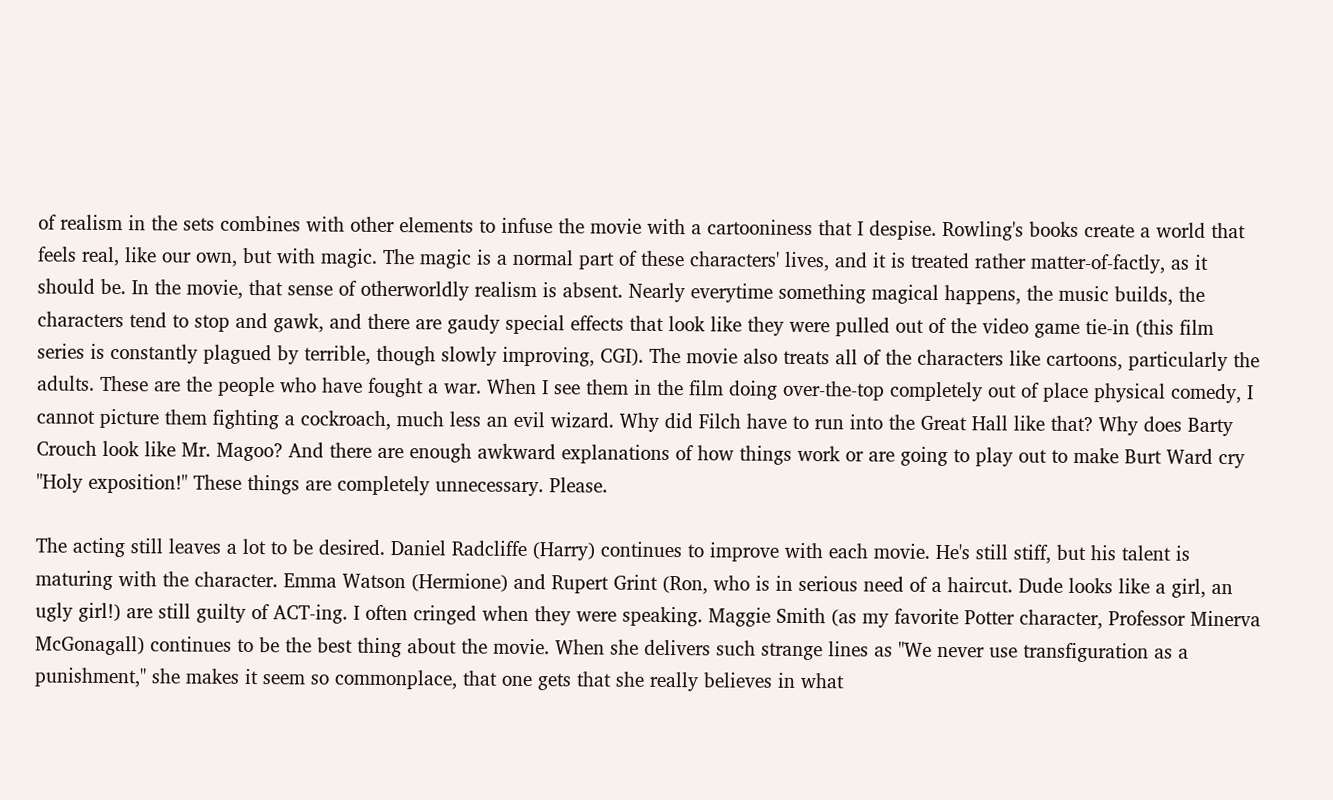of realism in the sets combines with other elements to infuse the movie with a cartooniness that I despise. Rowling's books create a world that feels real, like our own, but with magic. The magic is a normal part of these characters' lives, and it is treated rather matter-of-factly, as it should be. In the movie, that sense of otherworldly realism is absent. Nearly everytime something magical happens, the music builds, the characters tend to stop and gawk, and there are gaudy special effects that look like they were pulled out of the video game tie-in (this film series is constantly plagued by terrible, though slowly improving, CGI). The movie also treats all of the characters like cartoons, particularly the adults. These are the people who have fought a war. When I see them in the film doing over-the-top completely out of place physical comedy, I cannot picture them fighting a cockroach, much less an evil wizard. Why did Filch have to run into the Great Hall like that? Why does Barty Crouch look like Mr. Magoo? And there are enough awkward explanations of how things work or are going to play out to make Burt Ward cry "Holy exposition!" These things are completely unnecessary. Please.

The acting still leaves a lot to be desired. Daniel Radcliffe (Harry) continues to improve with each movie. He's still stiff, but his talent is maturing with the character. Emma Watson (Hermione) and Rupert Grint (Ron, who is in serious need of a haircut. Dude looks like a girl, an ugly girl!) are still guilty of ACT-ing. I often cringed when they were speaking. Maggie Smith (as my favorite Potter character, Professor Minerva McGonagall) continues to be the best thing about the movie. When she delivers such strange lines as "We never use transfiguration as a punishment," she makes it seem so commonplace, that one gets that she really believes in what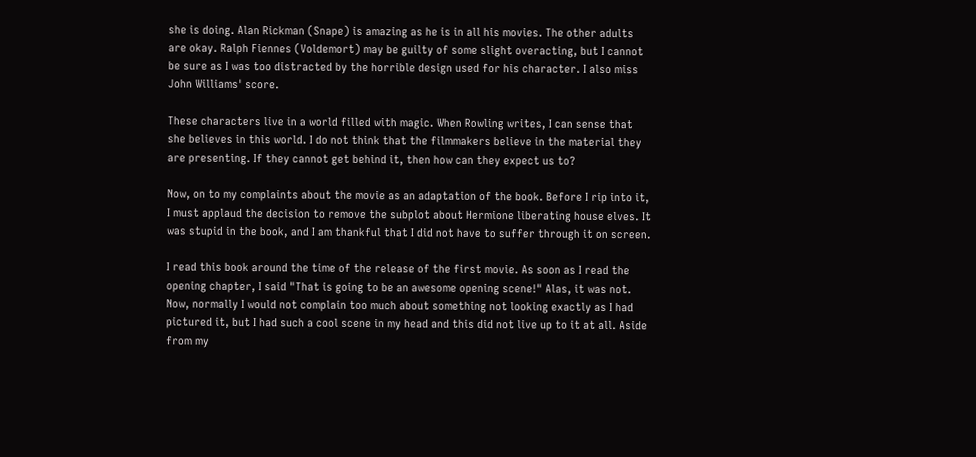she is doing. Alan Rickman (Snape) is amazing as he is in all his movies. The other adults are okay. Ralph Fiennes (Voldemort) may be guilty of some slight overacting, but I cannot be sure as I was too distracted by the horrible design used for his character. I also miss John Williams' score.

These characters live in a world filled with magic. When Rowling writes, I can sense that she believes in this world. I do not think that the filmmakers believe in the material they are presenting. If they cannot get behind it, then how can they expect us to?

Now, on to my complaints about the movie as an adaptation of the book. Before I rip into it, I must applaud the decision to remove the subplot about Hermione liberating house elves. It was stupid in the book, and I am thankful that I did not have to suffer through it on screen.

I read this book around the time of the release of the first movie. As soon as I read the opening chapter, I said "That is going to be an awesome opening scene!" Alas, it was not. Now, normally I would not complain too much about something not looking exactly as I had pictured it, but I had such a cool scene in my head and this did not live up to it at all. Aside from my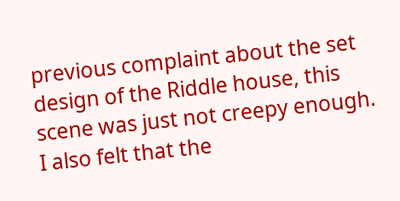previous complaint about the set design of the Riddle house, this scene was just not creepy enough. I also felt that the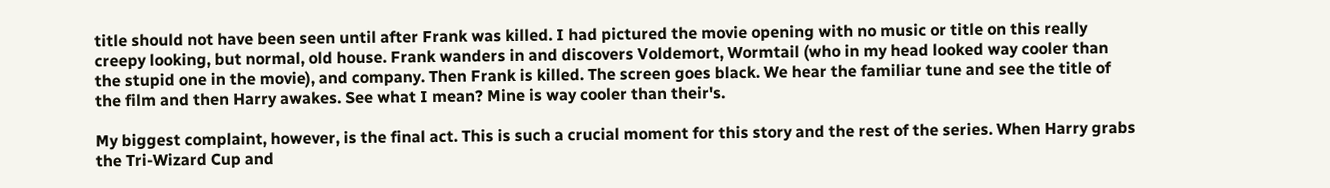title should not have been seen until after Frank was killed. I had pictured the movie opening with no music or title on this really creepy looking, but normal, old house. Frank wanders in and discovers Voldemort, Wormtail (who in my head looked way cooler than the stupid one in the movie), and company. Then Frank is killed. The screen goes black. We hear the familiar tune and see the title of the film and then Harry awakes. See what I mean? Mine is way cooler than their's.

My biggest complaint, however, is the final act. This is such a crucial moment for this story and the rest of the series. When Harry grabs the Tri-Wizard Cup and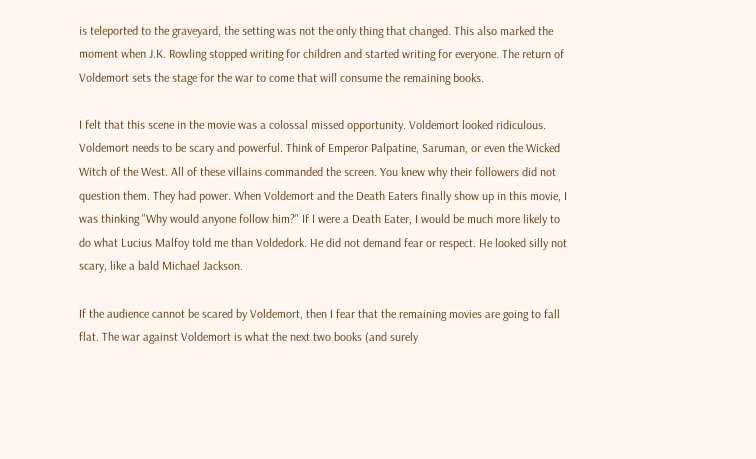is teleported to the graveyard, the setting was not the only thing that changed. This also marked the moment when J.K. Rowling stopped writing for children and started writing for everyone. The return of Voldemort sets the stage for the war to come that will consume the remaining books.

I felt that this scene in the movie was a colossal missed opportunity. Voldemort looked ridiculous. Voldemort needs to be scary and powerful. Think of Emperor Palpatine, Saruman, or even the Wicked Witch of the West. All of these villains commanded the screen. You knew why their followers did not question them. They had power. When Voldemort and the Death Eaters finally show up in this movie, I was thinking "Why would anyone follow him?" If I were a Death Eater, I would be much more likely to do what Lucius Malfoy told me than Voldedork. He did not demand fear or respect. He looked silly not scary, like a bald Michael Jackson.

If the audience cannot be scared by Voldemort, then I fear that the remaining movies are going to fall flat. The war against Voldemort is what the next two books (and surely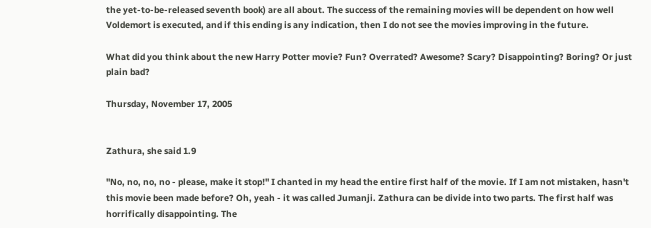the yet-to-be-released seventh book) are all about. The success of the remaining movies will be dependent on how well Voldemort is executed, and if this ending is any indication, then I do not see the movies improving in the future.

What did you think about the new Harry Potter movie? Fun? Overrated? Awesome? Scary? Disappointing? Boring? Or just plain bad?

Thursday, November 17, 2005


Zathura, she said 1.9

"No, no, no, no - please, make it stop!" I chanted in my head the entire first half of the movie. If I am not mistaken, hasn't this movie been made before? Oh, yeah - it was called Jumanji. Zathura can be divide into two parts. The first half was horrifically disappointing. The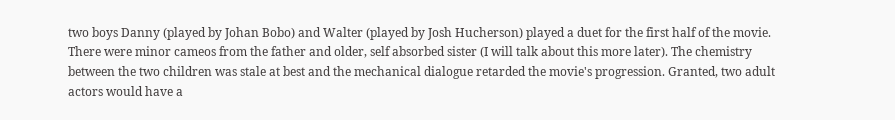two boys Danny (played by Johan Bobo) and Walter (played by Josh Hucherson) played a duet for the first half of the movie. There were minor cameos from the father and older, self absorbed sister (I will talk about this more later). The chemistry between the two children was stale at best and the mechanical dialogue retarded the movie's progression. Granted, two adult actors would have a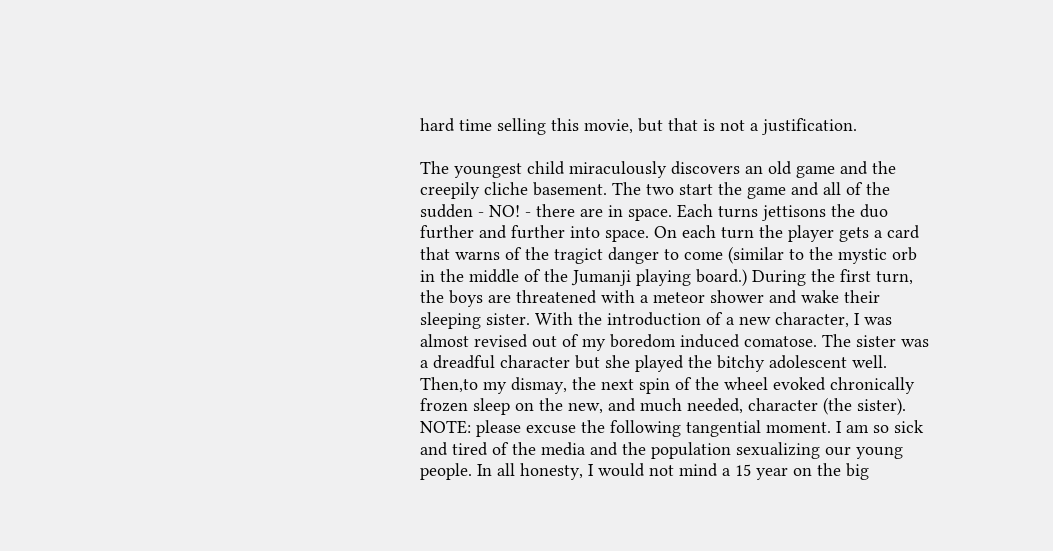hard time selling this movie, but that is not a justification.

The youngest child miraculously discovers an old game and the creepily cliche basement. The two start the game and all of the sudden - NO! - there are in space. Each turns jettisons the duo further and further into space. On each turn the player gets a card that warns of the tragict danger to come (similar to the mystic orb in the middle of the Jumanji playing board.) During the first turn, the boys are threatened with a meteor shower and wake their sleeping sister. With the introduction of a new character, I was almost revised out of my boredom induced comatose. The sister was a dreadful character but she played the bitchy adolescent well. Then,to my dismay, the next spin of the wheel evoked chronically frozen sleep on the new, and much needed, character (the sister). NOTE: please excuse the following tangential moment. I am so sick and tired of the media and the population sexualizing our young people. In all honesty, I would not mind a 15 year on the big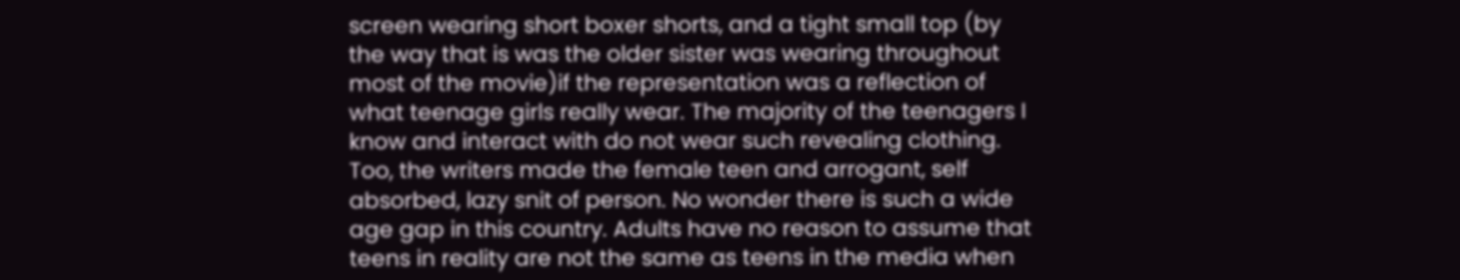screen wearing short boxer shorts, and a tight small top (by the way that is was the older sister was wearing throughout most of the movie)if the representation was a reflection of what teenage girls really wear. The majority of the teenagers I know and interact with do not wear such revealing clothing. Too, the writers made the female teen and arrogant, self absorbed, lazy snit of person. No wonder there is such a wide age gap in this country. Adults have no reason to assume that teens in reality are not the same as teens in the media when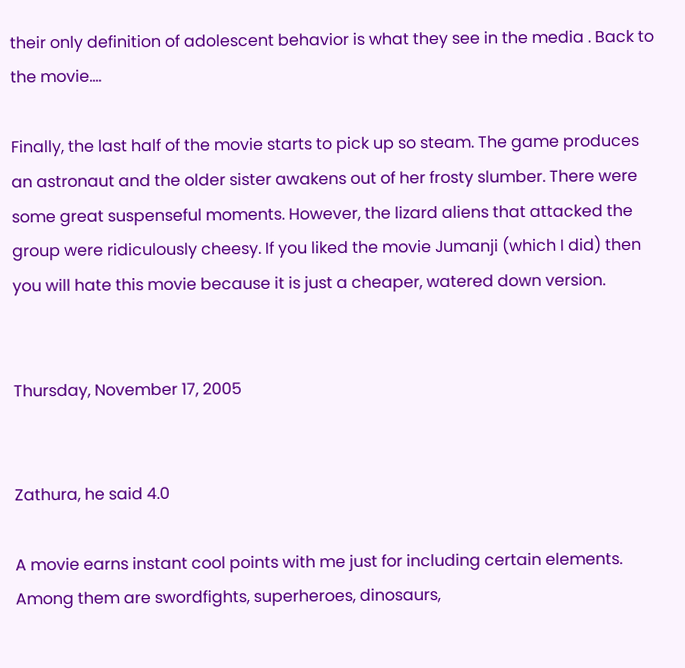their only definition of adolescent behavior is what they see in the media . Back to the movie....

Finally, the last half of the movie starts to pick up so steam. The game produces an astronaut and the older sister awakens out of her frosty slumber. There were some great suspenseful moments. However, the lizard aliens that attacked the group were ridiculously cheesy. If you liked the movie Jumanji (which I did) then you will hate this movie because it is just a cheaper, watered down version.


Thursday, November 17, 2005


Zathura, he said 4.0

A movie earns instant cool points with me just for including certain elements. Among them are swordfights, superheroes, dinosaurs,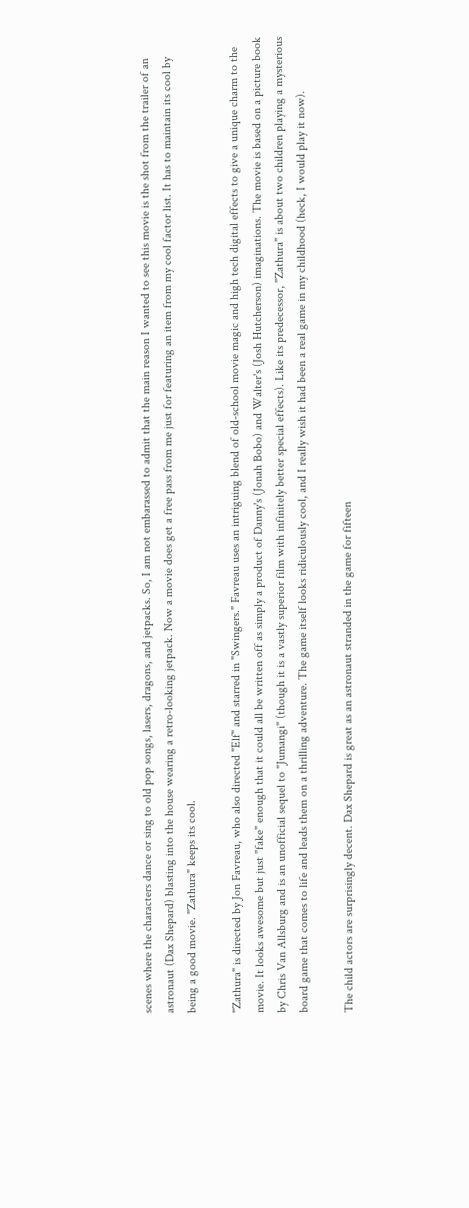scenes where the characters dance or sing to old pop songs, lasers, dragons, and jetpacks. So, I am not embarassed to admit that the main reason I wanted to see this movie is the shot from the trailer of an astronaut (Dax Shepard) blasting into the house wearing a retro-looking jetpack. Now a movie does get a free pass from me just for featuring an item from my cool factor list. It has to maintain its cool by being a good movie. "Zathura" keeps its cool.

"Zathura" is directed by Jon Favreau, who also directed "Elf" and starred in "Swingers." Favreau uses an intriguing blend of old-school movie magic and high tech digital effects to give a unique charm to the movie. It looks awesome but just "fake" enough that it could all be written off as simply a product of Danny's (Jonah Bobo) and Walter's (Josh Hutcherson) imaginations. The movie is based on a picture book by Chris Van Allsburg and is an unofficial sequel to "Jumangi" (though it is a vastly superior film with infinitely better special effects). Like its predecessor, "Zathura" is about two children playing a mysterious board game that comes to life and leads them on a thrilling adventure. The game itself looks ridiculously cool, and I really wish it had been a real game in my childhood (heck, I would play it now).

The child actors are surprisingly decent. Dax Shepard is great as an astronaut stranded in the game for fifteen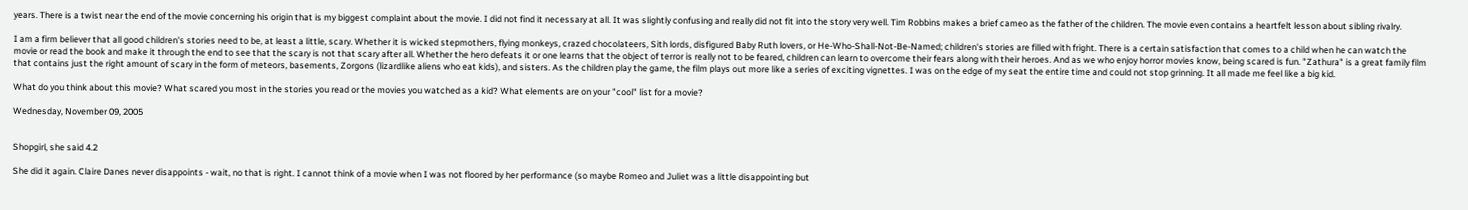years. There is a twist near the end of the movie concerning his origin that is my biggest complaint about the movie. I did not find it necessary at all. It was slightly confusing and really did not fit into the story very well. Tim Robbins makes a brief cameo as the father of the children. The movie even contains a heartfelt lesson about sibling rivalry.

I am a firm believer that all good children's stories need to be, at least a little, scary. Whether it is wicked stepmothers, flying monkeys, crazed chocolateers, Sith lords, disfigured Baby Ruth lovers, or He-Who-Shall-Not-Be-Named; children's stories are filled with fright. There is a certain satisfaction that comes to a child when he can watch the movie or read the book and make it through the end to see that the scary is not that scary after all. Whether the hero defeats it or one learns that the object of terror is really not to be feared, children can learn to overcome their fears along with their heroes. And as we who enjoy horror movies know, being scared is fun. "Zathura" is a great family film that contains just the right amount of scary in the form of meteors, basements, Zorgons (lizardlike aliens who eat kids), and sisters. As the children play the game, the film plays out more like a series of exciting vignettes. I was on the edge of my seat the entire time and could not stop grinning. It all made me feel like a big kid.

What do you think about this movie? What scared you most in the stories you read or the movies you watched as a kid? What elements are on your "cool" list for a movie?

Wednesday, November 09, 2005


Shopgirl, she said 4.2

She did it again. Claire Danes never disappoints - wait, no that is right. I cannot think of a movie when I was not floored by her performance (so maybe Romeo and Juliet was a little disappointing but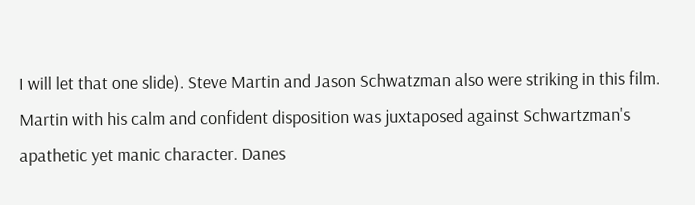I will let that one slide). Steve Martin and Jason Schwatzman also were striking in this film. Martin with his calm and confident disposition was juxtaposed against Schwartzman's apathetic yet manic character. Danes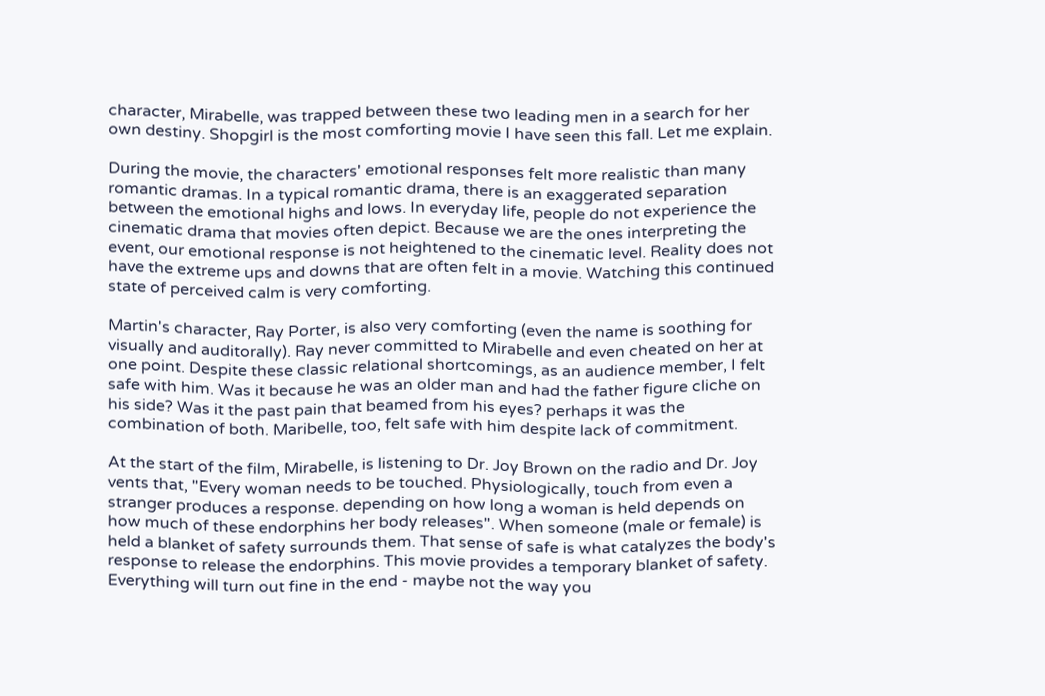character, Mirabelle, was trapped between these two leading men in a search for her own destiny. Shopgirl is the most comforting movie I have seen this fall. Let me explain.

During the movie, the characters' emotional responses felt more realistic than many romantic dramas. In a typical romantic drama, there is an exaggerated separation between the emotional highs and lows. In everyday life, people do not experience the cinematic drama that movies often depict. Because we are the ones interpreting the event, our emotional response is not heightened to the cinematic level. Reality does not have the extreme ups and downs that are often felt in a movie. Watching this continued state of perceived calm is very comforting.

Martin's character, Ray Porter, is also very comforting (even the name is soothing for visually and auditorally). Ray never committed to Mirabelle and even cheated on her at one point. Despite these classic relational shortcomings, as an audience member, I felt safe with him. Was it because he was an older man and had the father figure cliche on his side? Was it the past pain that beamed from his eyes? perhaps it was the combination of both. Maribelle, too, felt safe with him despite lack of commitment.

At the start of the film, Mirabelle, is listening to Dr. Joy Brown on the radio and Dr. Joy vents that, "Every woman needs to be touched. Physiologically, touch from even a stranger produces a response. depending on how long a woman is held depends on how much of these endorphins her body releases". When someone (male or female) is held a blanket of safety surrounds them. That sense of safe is what catalyzes the body's response to release the endorphins. This movie provides a temporary blanket of safety. Everything will turn out fine in the end - maybe not the way you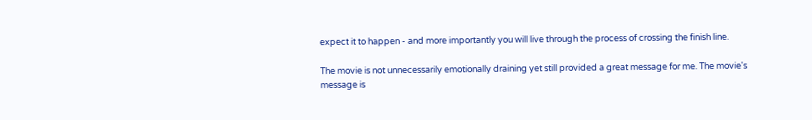expect it to happen - and more importantly you will live through the process of crossing the finish line.

The movie is not unnecessarily emotionally draining yet still provided a great message for me. The movie's message is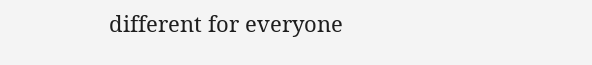different for everyone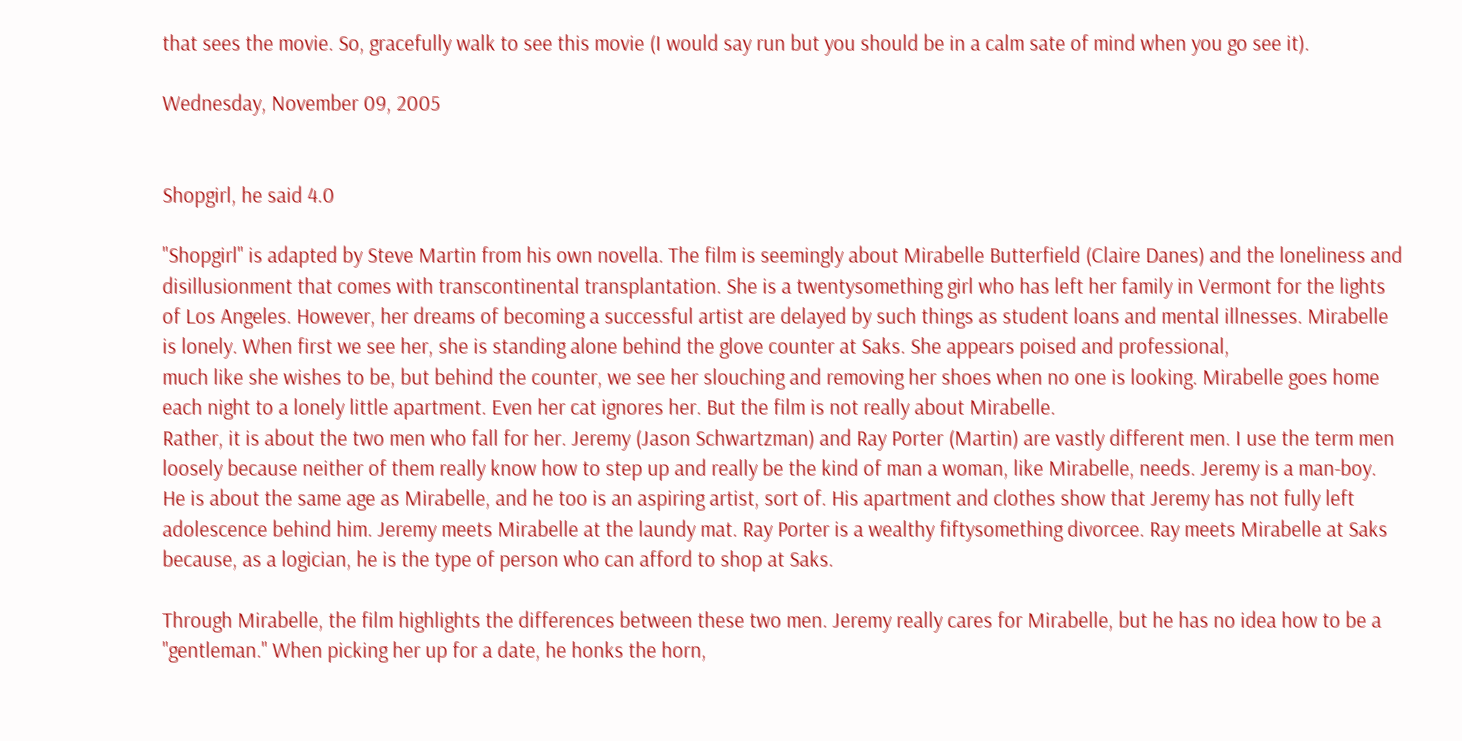that sees the movie. So, gracefully walk to see this movie (I would say run but you should be in a calm sate of mind when you go see it).

Wednesday, November 09, 2005


Shopgirl, he said 4.0

"Shopgirl" is adapted by Steve Martin from his own novella. The film is seemingly about Mirabelle Butterfield (Claire Danes) and the loneliness and disillusionment that comes with transcontinental transplantation. She is a twentysomething girl who has left her family in Vermont for the lights of Los Angeles. However, her dreams of becoming a successful artist are delayed by such things as student loans and mental illnesses. Mirabelle is lonely. When first we see her, she is standing alone behind the glove counter at Saks. She appears poised and professional,
much like she wishes to be, but behind the counter, we see her slouching and removing her shoes when no one is looking. Mirabelle goes home each night to a lonely little apartment. Even her cat ignores her. But the film is not really about Mirabelle.
Rather, it is about the two men who fall for her. Jeremy (Jason Schwartzman) and Ray Porter (Martin) are vastly different men. I use the term men loosely because neither of them really know how to step up and really be the kind of man a woman, like Mirabelle, needs. Jeremy is a man-boy. He is about the same age as Mirabelle, and he too is an aspiring artist, sort of. His apartment and clothes show that Jeremy has not fully left adolescence behind him. Jeremy meets Mirabelle at the laundy mat. Ray Porter is a wealthy fiftysomething divorcee. Ray meets Mirabelle at Saks because, as a logician, he is the type of person who can afford to shop at Saks.

Through Mirabelle, the film highlights the differences between these two men. Jeremy really cares for Mirabelle, but he has no idea how to be a "gentleman." When picking her up for a date, he honks the horn,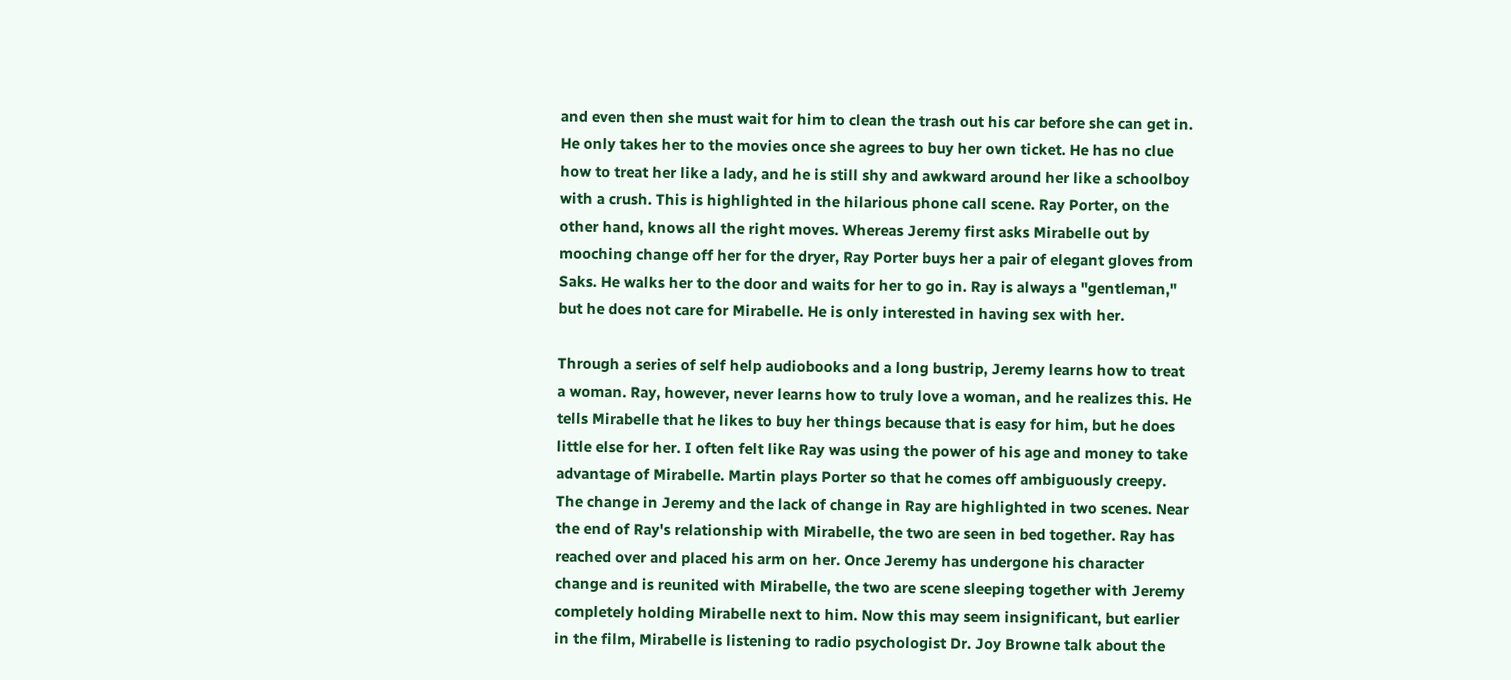and even then she must wait for him to clean the trash out his car before she can get in. He only takes her to the movies once she agrees to buy her own ticket. He has no clue how to treat her like a lady, and he is still shy and awkward around her like a schoolboy with a crush. This is highlighted in the hilarious phone call scene. Ray Porter, on the other hand, knows all the right moves. Whereas Jeremy first asks Mirabelle out by mooching change off her for the dryer, Ray Porter buys her a pair of elegant gloves from Saks. He walks her to the door and waits for her to go in. Ray is always a "gentleman," but he does not care for Mirabelle. He is only interested in having sex with her.

Through a series of self help audiobooks and a long bustrip, Jeremy learns how to treat a woman. Ray, however, never learns how to truly love a woman, and he realizes this. He tells Mirabelle that he likes to buy her things because that is easy for him, but he does little else for her. I often felt like Ray was using the power of his age and money to take advantage of Mirabelle. Martin plays Porter so that he comes off ambiguously creepy. The change in Jeremy and the lack of change in Ray are highlighted in two scenes. Near the end of Ray's relationship with Mirabelle, the two are seen in bed together. Ray has reached over and placed his arm on her. Once Jeremy has undergone his character change and is reunited with Mirabelle, the two are scene sleeping together with Jeremy completely holding Mirabelle next to him. Now this may seem insignificant, but earlier in the film, Mirabelle is listening to radio psychologist Dr. Joy Browne talk about the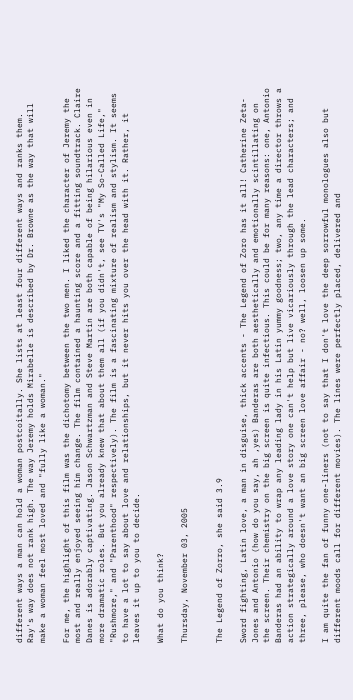different ways a man can hold a woman postcoitally. She lists at least four different ways and ranks them. Ray's way does not rank high. The way Jeremy holds Mirabelle is described by Dr. Browne as the way that will make a woman feel most loved and "fully like a woman."

For me, the highlight of this film was the dichotomy between the two men. I liked the character of Jeremy the most and really enjoyed seeing him change. The film contained a haunting score and a fitting soundtrack. Claire Danes is adorably captivating. Jason Schwartzman and Steve Martin are both capable of being hilarious even in more dramatic roles. But you already knew that about them all (if you didn't, see TV's "My So-Called Life," "Rushmore," and "Parenthood" respectively). The film is a fascinating mixture of realism and stylism. It seems to have a lot to say about love and relationships, but it never hits you over the head with it. Rather, it leaves it up to you to decide.

What do you think?

Thursday, November 03, 2005


The Legend of Zorro, she said 3.9

Sword fighting, Latin love, a man in disguise, thick accents - The Legend of Zoro has it all! Catherine Zeta-Jones and Antonio (how do you say, ah ,yes) Banderas are both aesthetically and emotionally scintillating on the screen. Their chemistry on the big screen is quite infectious. This could be for many reasons: one, Antonio Banderas had an ability to wrap any leading lady in his Latin yummy goodness; two, any time a director throws a action strategically around a love story one can't help but live vicariously through the lead characters; and three, please, who doesn't want an big screen love affair - no? well, loosen up some.

I am quite the fan of funny one-liners (not to say that I don't love the deep sorrowful monologues also but different moods call for different movies). The lines were perfectly placed, delivered and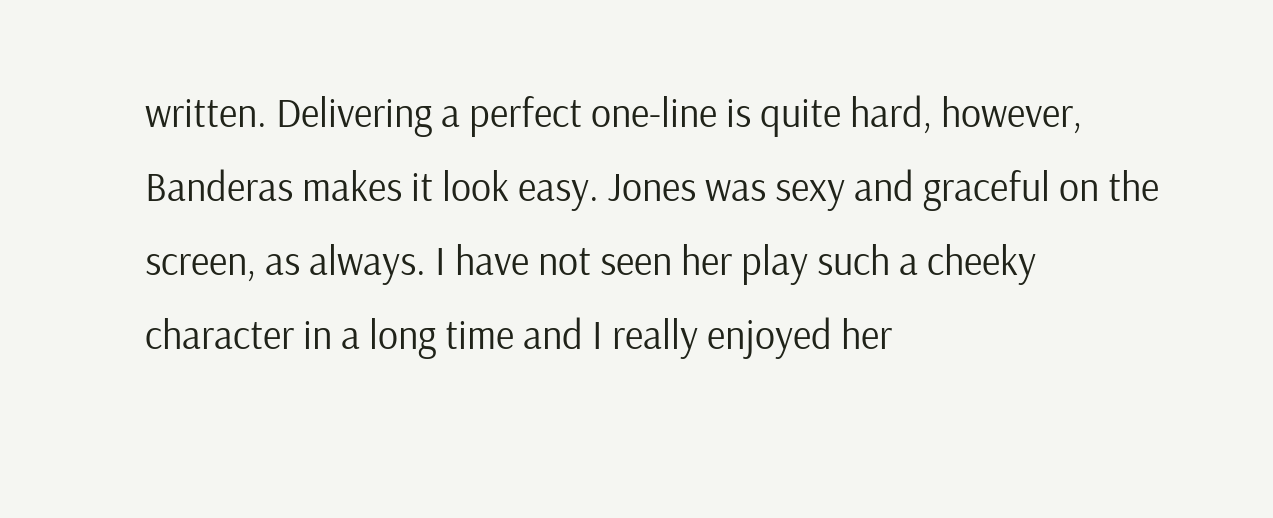written. Delivering a perfect one-line is quite hard, however, Banderas makes it look easy. Jones was sexy and graceful on the screen, as always. I have not seen her play such a cheeky character in a long time and I really enjoyed her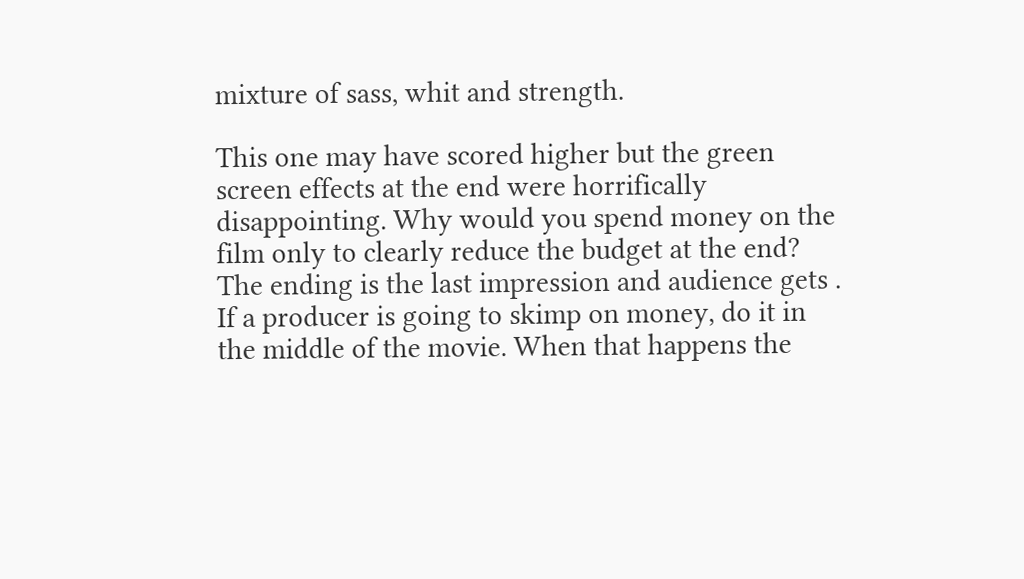mixture of sass, whit and strength.

This one may have scored higher but the green screen effects at the end were horrifically disappointing. Why would you spend money on the film only to clearly reduce the budget at the end? The ending is the last impression and audience gets . If a producer is going to skimp on money, do it in the middle of the movie. When that happens the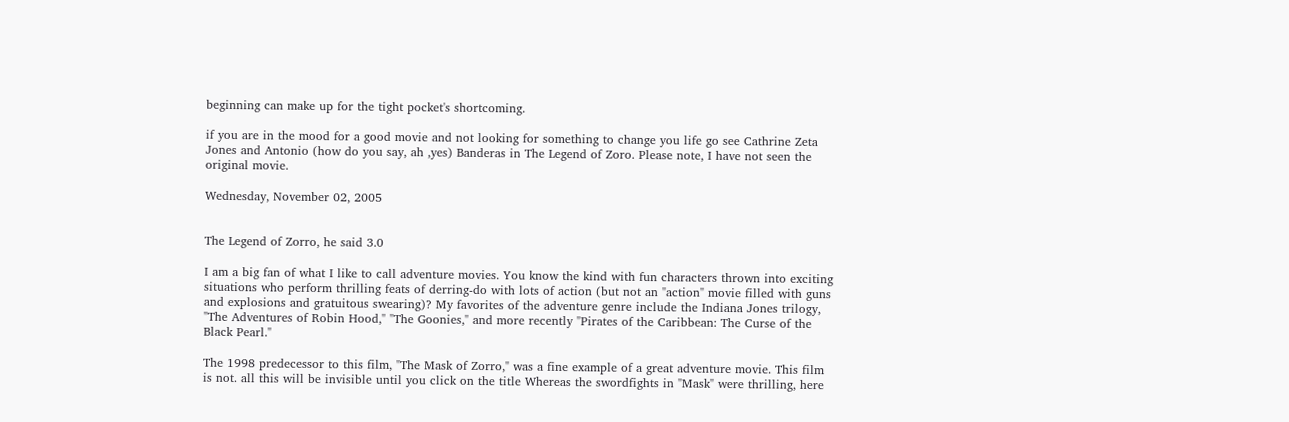beginning can make up for the tight pocket's shortcoming.

if you are in the mood for a good movie and not looking for something to change you life go see Cathrine Zeta Jones and Antonio (how do you say, ah ,yes) Banderas in The Legend of Zoro. Please note, I have not seen the original movie.

Wednesday, November 02, 2005


The Legend of Zorro, he said 3.0

I am a big fan of what I like to call adventure movies. You know the kind with fun characters thrown into exciting situations who perform thrilling feats of derring-do with lots of action (but not an "action" movie filled with guns and explosions and gratuitous swearing)? My favorites of the adventure genre include the Indiana Jones trilogy, "The Adventures of Robin Hood," "The Goonies," and more recently "Pirates of the Caribbean: The Curse of the Black Pearl."

The 1998 predecessor to this film, "The Mask of Zorro," was a fine example of a great adventure movie. This film is not. all this will be invisible until you click on the title Whereas the swordfights in "Mask" were thrilling, here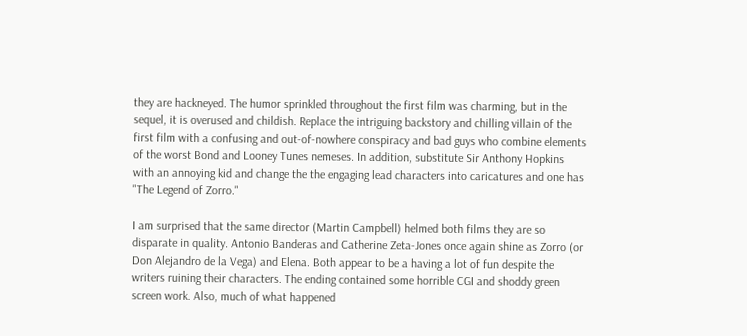they are hackneyed. The humor sprinkled throughout the first film was charming, but in the sequel, it is overused and childish. Replace the intriguing backstory and chilling villain of the first film with a confusing and out-of-nowhere conspiracy and bad guys who combine elements of the worst Bond and Looney Tunes nemeses. In addition, substitute Sir Anthony Hopkins with an annoying kid and change the the engaging lead characters into caricatures and one has "The Legend of Zorro."

I am surprised that the same director (Martin Campbell) helmed both films they are so disparate in quality. Antonio Banderas and Catherine Zeta-Jones once again shine as Zorro (or Don Alejandro de la Vega) and Elena. Both appear to be a having a lot of fun despite the writers ruining their characters. The ending contained some horrible CGI and shoddy green screen work. Also, much of what happened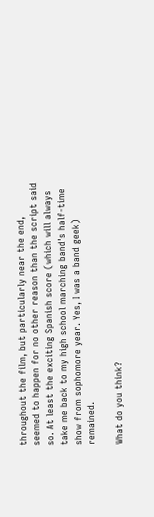throughout the film, but particularly near the end, seemed to happen for no other reason than the script said so. At least the exciting Spanish score (which will always take me back to my high school marching band's half-time show from sophomore year. Yes, I was a band geek) remained.

What do you think?